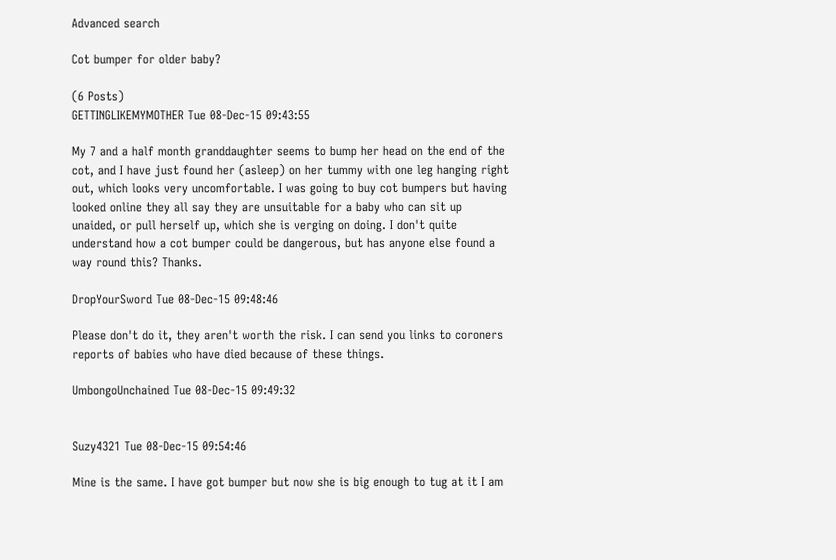Advanced search

Cot bumper for older baby?

(6 Posts)
GETTINGLIKEMYMOTHER Tue 08-Dec-15 09:43:55

My 7 and a half month granddaughter seems to bump her head on the end of the cot, and I have just found her (asleep) on her tummy with one leg hanging right out, which looks very uncomfortable. I was going to buy cot bumpers but having looked online they all say they are unsuitable for a baby who can sit up unaided, or pull herself up, which she is verging on doing. I don't quite understand how a cot bumper could be dangerous, but has anyone else found a way round this? Thanks.

DropYourSword Tue 08-Dec-15 09:48:46

Please don't do it, they aren't worth the risk. I can send you links to coroners reports of babies who have died because of these things.

UmbongoUnchained Tue 08-Dec-15 09:49:32


Suzy4321 Tue 08-Dec-15 09:54:46

Mine is the same. I have got bumper but now she is big enough to tug at it I am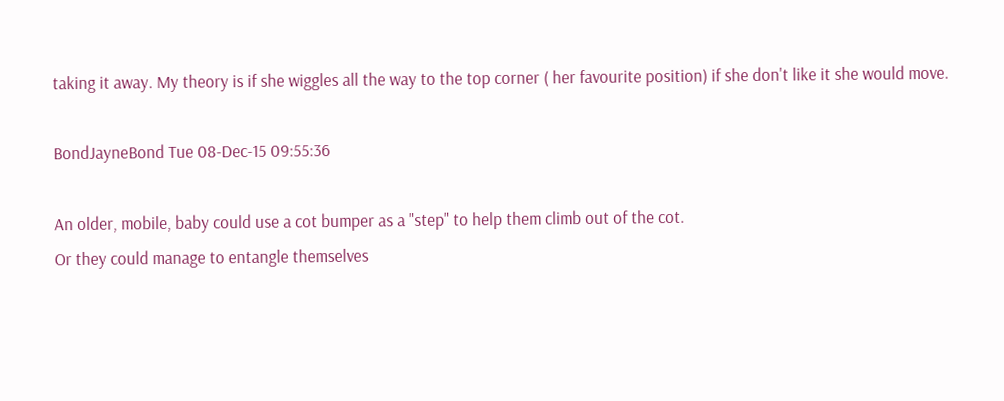taking it away. My theory is if she wiggles all the way to the top corner ( her favourite position) if she don't like it she would move.

BondJayneBond Tue 08-Dec-15 09:55:36

An older, mobile, baby could use a cot bumper as a "step" to help them climb out of the cot.
Or they could manage to entangle themselves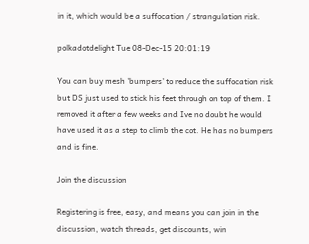in it, which would be a suffocation / strangulation risk.

polkadotdelight Tue 08-Dec-15 20:01:19

You can buy mesh 'bumpers' to reduce the suffocation risk but DS just used to stick his feet through on top of them. I removed it after a few weeks and Ive no doubt he would have used it as a step to climb the cot. He has no bumpers and is fine.

Join the discussion

Registering is free, easy, and means you can join in the discussion, watch threads, get discounts, win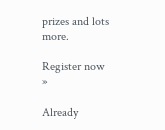prizes and lots more.

Register now »

Already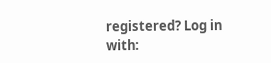registered? Log in with: